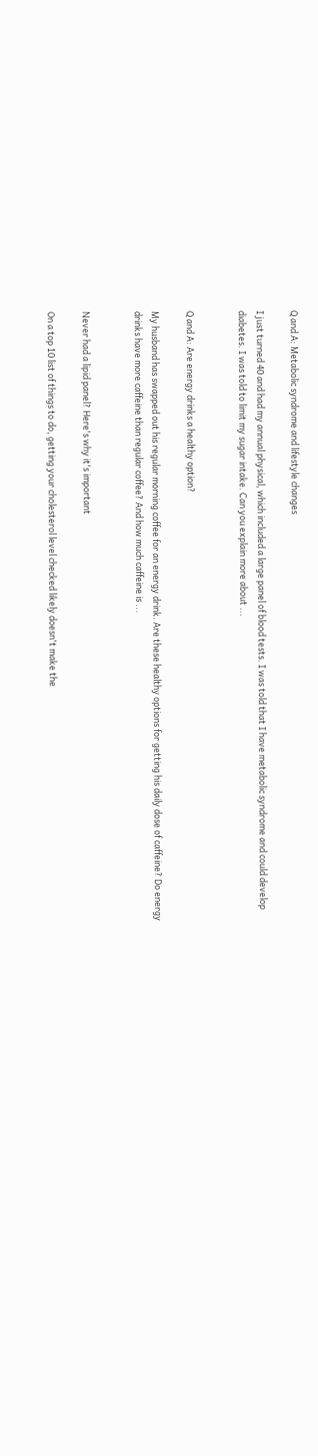Q and A: Metabolic syndrome and lifestyle changes

I just turned 40 and had my annual physical, which included a large panel of blood tests. I was told that I have metabolic syndrome and could develop diabetes. I was told to limit my sugar intake. Can you explain more about ...


Q and A: Are energy drinks a healthy option?

My husband has swapped out his regular morning coffee for an energy drink. Are these healthy options for getting his daily dose of caffeine? Do energy drinks have more caffeine than regular coffee? And how much caffeine is ...


Never had a lipid panel? Here's why it's important

On a top 10 list of things to do, getting your cholesterol level checked likely doesn't make the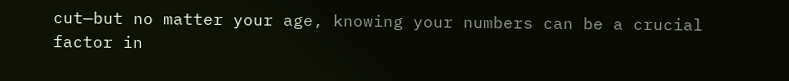cut—but no matter your age, knowing your numbers can be a crucial factor in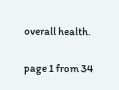overall health.

page 1 from 34